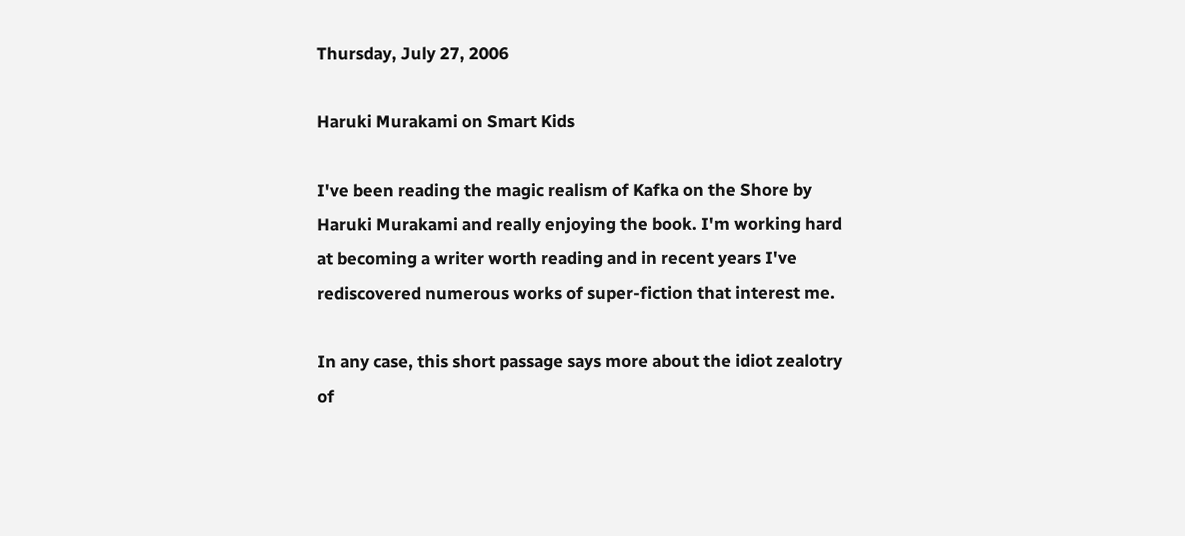Thursday, July 27, 2006

Haruki Murakami on Smart Kids

I've been reading the magic realism of Kafka on the Shore by Haruki Murakami and really enjoying the book. I'm working hard at becoming a writer worth reading and in recent years I've rediscovered numerous works of super-fiction that interest me.

In any case, this short passage says more about the idiot zealotry of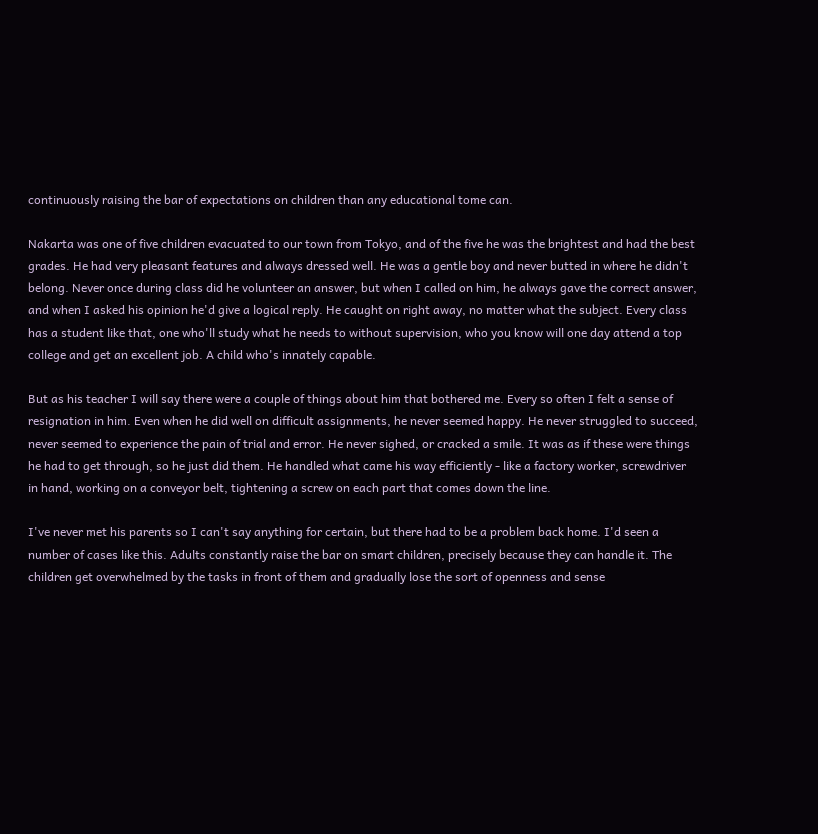continuously raising the bar of expectations on children than any educational tome can.

Nakarta was one of five children evacuated to our town from Tokyo, and of the five he was the brightest and had the best grades. He had very pleasant features and always dressed well. He was a gentle boy and never butted in where he didn't belong. Never once during class did he volunteer an answer, but when I called on him, he always gave the correct answer, and when I asked his opinion he'd give a logical reply. He caught on right away, no matter what the subject. Every class has a student like that, one who'll study what he needs to without supervision, who you know will one day attend a top college and get an excellent job. A child who's innately capable.

But as his teacher I will say there were a couple of things about him that bothered me. Every so often I felt a sense of resignation in him. Even when he did well on difficult assignments, he never seemed happy. He never struggled to succeed, never seemed to experience the pain of trial and error. He never sighed, or cracked a smile. It was as if these were things he had to get through, so he just did them. He handled what came his way efficiently - like a factory worker, screwdriver in hand, working on a conveyor belt, tightening a screw on each part that comes down the line.

I've never met his parents so I can't say anything for certain, but there had to be a problem back home. I'd seen a number of cases like this. Adults constantly raise the bar on smart children, precisely because they can handle it. The children get overwhelmed by the tasks in front of them and gradually lose the sort of openness and sense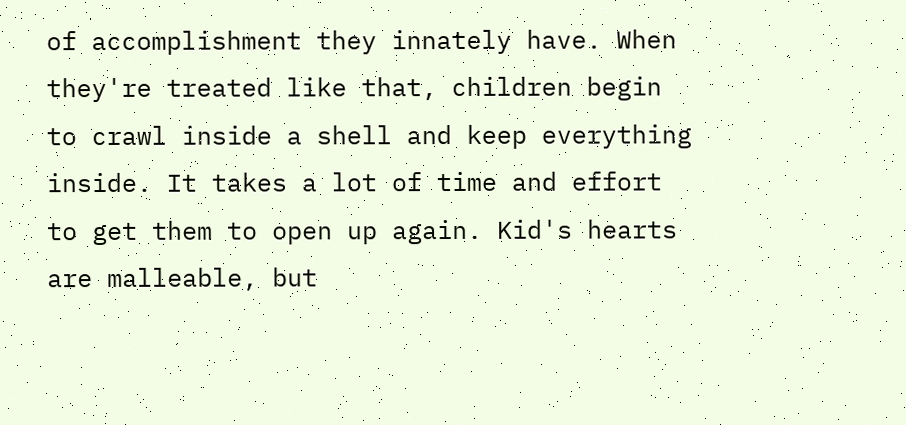of accomplishment they innately have. When they're treated like that, children begin to crawl inside a shell and keep everything inside. It takes a lot of time and effort to get them to open up again. Kid's hearts are malleable, but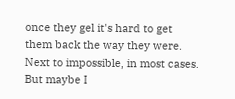once they gel it's hard to get them back the way they were. Next to impossible, in most cases. But maybe I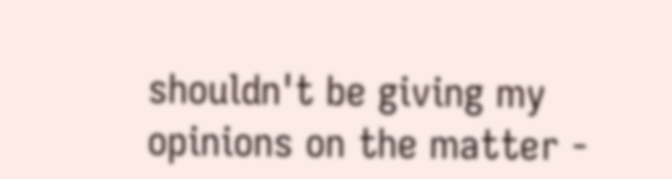shouldn't be giving my opinions on the matter -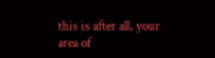this is after all, your area of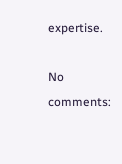expertise.

No comments: